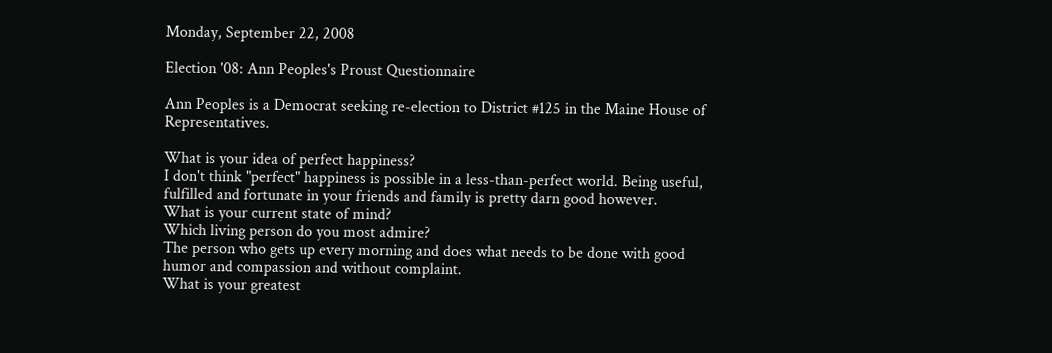Monday, September 22, 2008

Election '08: Ann Peoples's Proust Questionnaire

Ann Peoples is a Democrat seeking re-election to District #125 in the Maine House of Representatives.

What is your idea of perfect happiness?
I don't think "perfect" happiness is possible in a less-than-perfect world. Being useful, fulfilled and fortunate in your friends and family is pretty darn good however.
What is your current state of mind?
Which living person do you most admire?
The person who gets up every morning and does what needs to be done with good humor and compassion and without complaint.
What is your greatest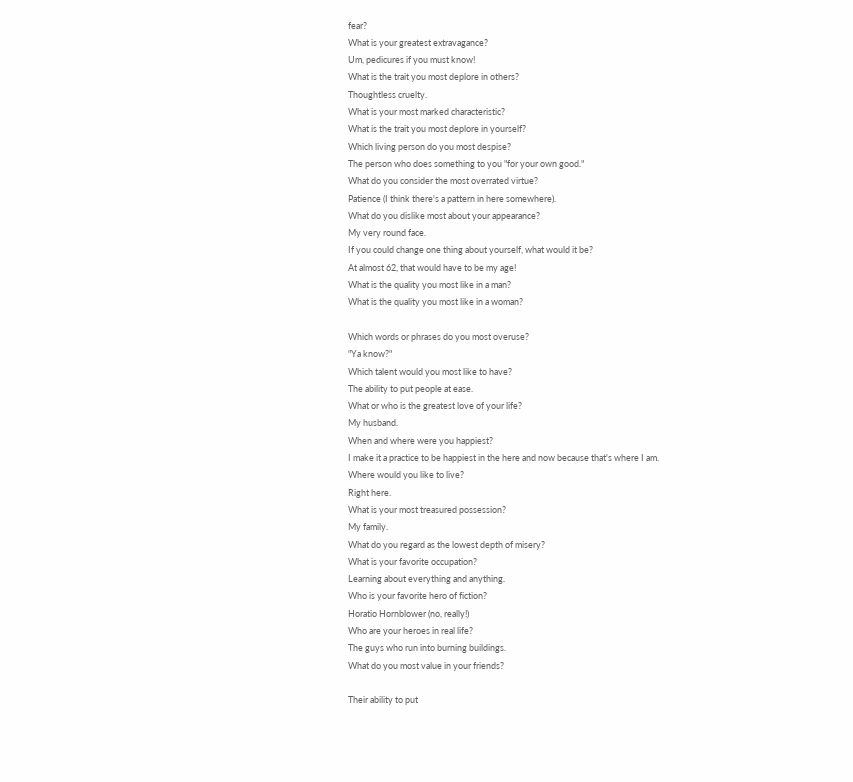fear?
What is your greatest extravagance?
Um, pedicures if you must know!
What is the trait you most deplore in others?
Thoughtless cruelty.
What is your most marked characteristic?
What is the trait you most deplore in yourself?
Which living person do you most despise?
The person who does something to you "for your own good."
What do you consider the most overrated virtue?
Patience (I think there's a pattern in here somewhere).
What do you dislike most about your appearance?
My very round face.
If you could change one thing about yourself, what would it be?
At almost 62, that would have to be my age!
What is the quality you most like in a man?
What is the quality you most like in a woman?

Which words or phrases do you most overuse?
"Ya know?"
Which talent would you most like to have?
The ability to put people at ease.
What or who is the greatest love of your life?
My husband.
When and where were you happiest?
I make it a practice to be happiest in the here and now because that's where I am.
Where would you like to live?
Right here.
What is your most treasured possession?
My family.
What do you regard as the lowest depth of misery?
What is your favorite occupation?
Learning about everything and anything.
Who is your favorite hero of fiction?
Horatio Hornblower (no, really!)
Who are your heroes in real life?
The guys who run into burning buildings.
What do you most value in your friends?

Their ability to put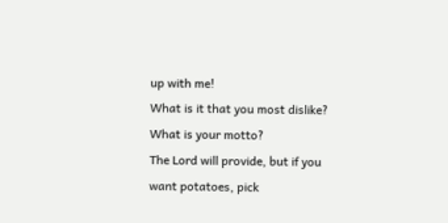up with me!
What is it that you most dislike?
What is your motto?
The Lord will provide, but if you want potatoes, pick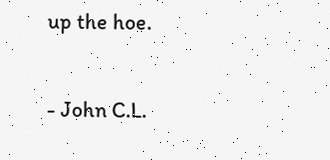up the hoe.

- John C.L.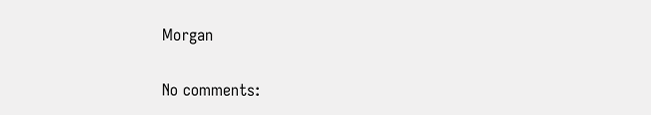Morgan

No comments: